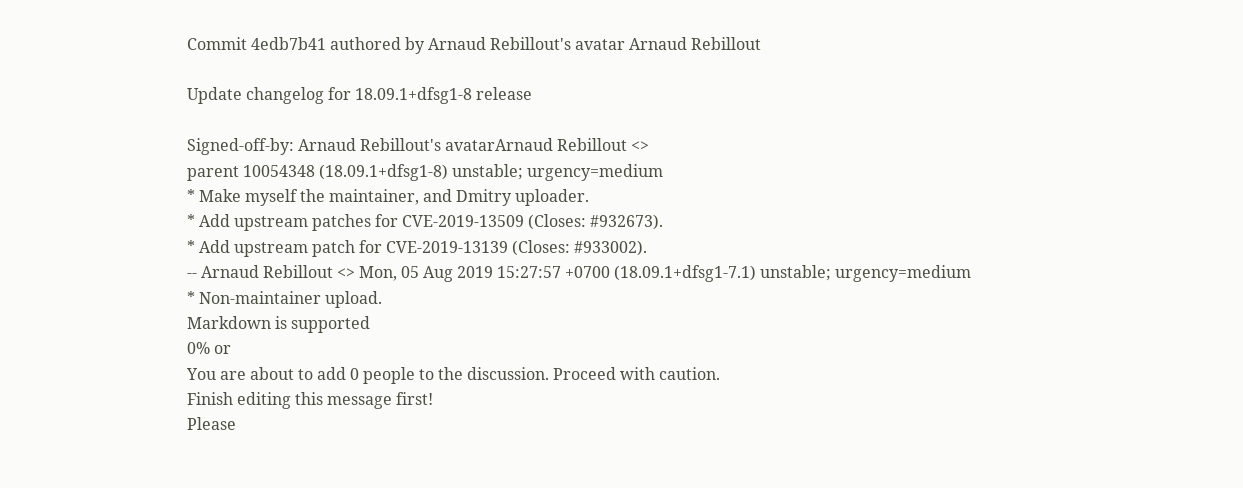Commit 4edb7b41 authored by Arnaud Rebillout's avatar Arnaud Rebillout

Update changelog for 18.09.1+dfsg1-8 release

Signed-off-by: Arnaud Rebillout's avatarArnaud Rebillout <>
parent 10054348 (18.09.1+dfsg1-8) unstable; urgency=medium
* Make myself the maintainer, and Dmitry uploader.
* Add upstream patches for CVE-2019-13509 (Closes: #932673).
* Add upstream patch for CVE-2019-13139 (Closes: #933002).
-- Arnaud Rebillout <> Mon, 05 Aug 2019 15:27:57 +0700 (18.09.1+dfsg1-7.1) unstable; urgency=medium
* Non-maintainer upload.
Markdown is supported
0% or
You are about to add 0 people to the discussion. Proceed with caution.
Finish editing this message first!
Please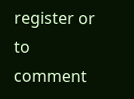register or to comment